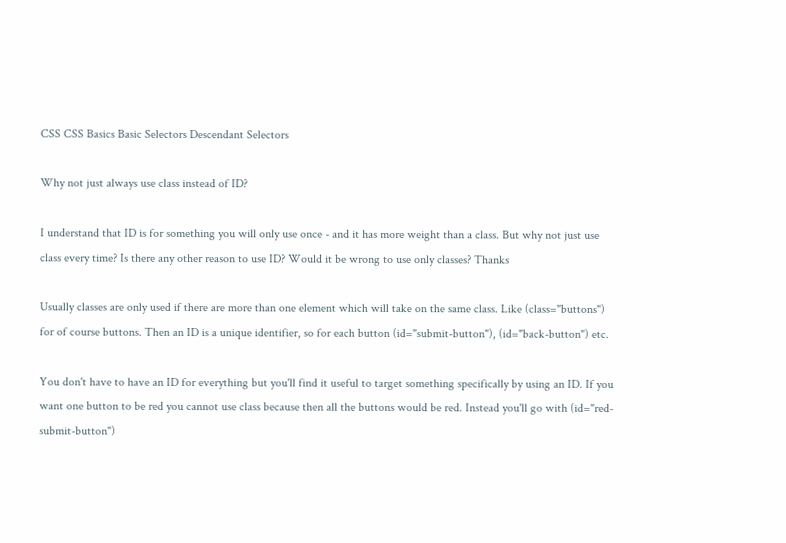CSS CSS Basics Basic Selectors Descendant Selectors

Why not just always use class instead of ID?

I understand that ID is for something you will only use once - and it has more weight than a class. But why not just use class every time? Is there any other reason to use ID? Would it be wrong to use only classes? Thanks

Usually classes are only used if there are more than one element which will take on the same class. Like (class="buttons") for of course buttons. Then an ID is a unique identifier, so for each button (id="submit-button"), (id="back-button") etc.

You don't have to have an ID for everything but you'll find it useful to target something specifically by using an ID. If you want one button to be red you cannot use class because then all the buttons would be red. Instead you'll go with (id="red-submit-button")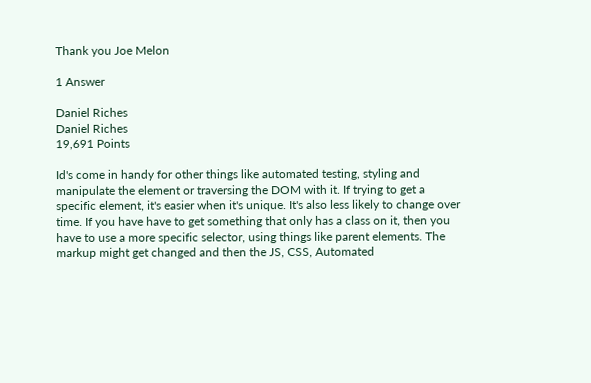Thank you Joe Melon

1 Answer

Daniel Riches
Daniel Riches
19,691 Points

Id's come in handy for other things like automated testing, styling and manipulate the element or traversing the DOM with it. If trying to get a specific element, it's easier when it's unique. It's also less likely to change over time. If you have have to get something that only has a class on it, then you have to use a more specific selector, using things like parent elements. The markup might get changed and then the JS, CSS, Automated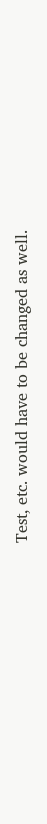Test, etc. would have to be changed as well.